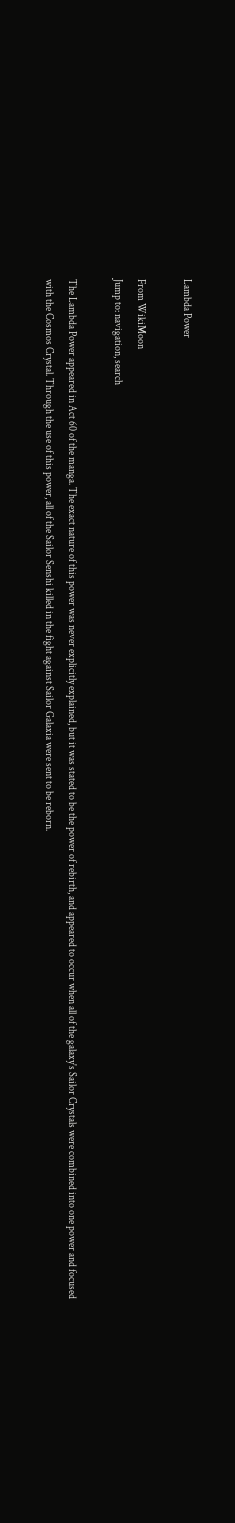Lambda Power

From WikiMoon
Jump to: navigation, search

The Lambda Power appeared in Act 60 of the manga. The exact nature of this power was never explicitly explained, but it was stated to be the power of rebirth, and appeared to occur when all of the galaxy's Sailor Crystals were combined into one power and focused with the Cosmos Crystal. Through the use of this power, all of the Sailor Senshi killed in the fight against Sailor Galaxia were sent to be reborn.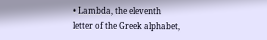• Lambda, the eleventh letter of the Greek alphabet,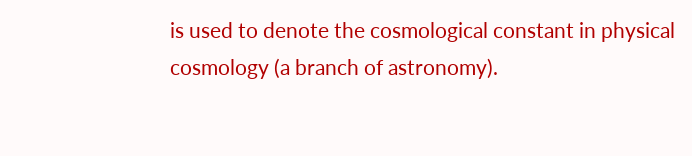is used to denote the cosmological constant in physical cosmology (a branch of astronomy).